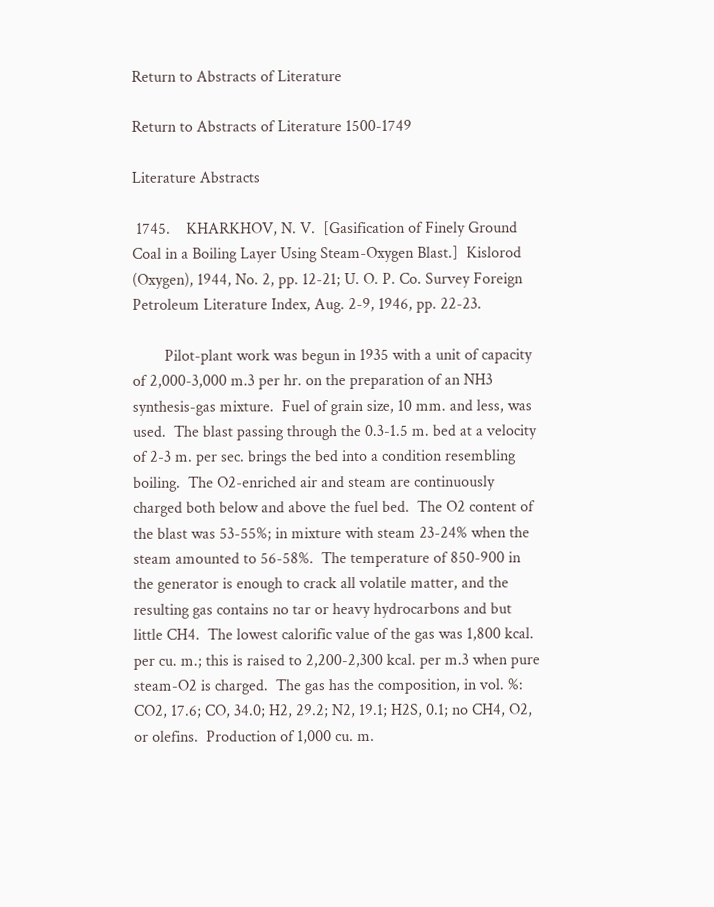Return to Abstracts of Literature

Return to Abstracts of Literature 1500-1749

Literature Abstracts

 1745.    KHARKHOV, N. V.  [Gasification of Finely Ground Coal in a Boiling Layer Using Steam-Oxygen Blast.]  Kislorod (Oxygen), 1944, No. 2, pp. 12-21; U. O. P. Co. Survey Foreign Petroleum Literature Index, Aug. 2-9, 1946, pp. 22-23.

        Pilot-plant work was begun in 1935 with a unit of capacity of 2,000-3,000 m.3 per hr. on the preparation of an NH3 synthesis-gas mixture.  Fuel of grain size, 10 mm. and less, was used.  The blast passing through the 0.3-1.5 m. bed at a velocity of 2-3 m. per sec. brings the bed into a condition resembling boiling.  The O2-enriched air and steam are continuously charged both below and above the fuel bed.  The O2 content of the blast was 53-55%; in mixture with steam 23-24% when the steam amounted to 56-58%.  The temperature of 850-900 in the generator is enough to crack all volatile matter, and the resulting gas contains no tar or heavy hydrocarbons and but little CH4.  The lowest calorific value of the gas was 1,800 kcal. per cu. m.; this is raised to 2,200-2,300 kcal. per m.3 when pure steam-O2 is charged.  The gas has the composition, in vol. %:  CO2, 17.6; CO, 34.0; H2, 29.2; N2, 19.1; H2S, 0.1; no CH4, O2, or olefins.  Production of 1,000 cu. m.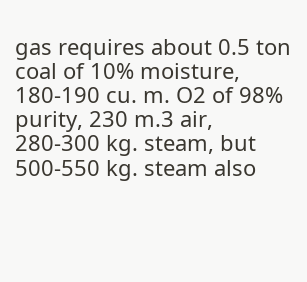gas requires about 0.5 ton coal of 10% moisture, 180-190 cu. m. O2 of 98% purity, 230 m.3 air, 280-300 kg. steam, but 500-550 kg. steam also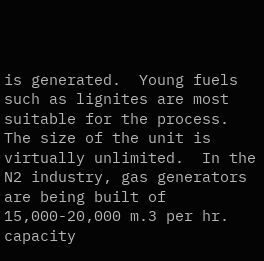is generated.  Young fuels such as lignites are most suitable for the process.  The size of the unit is virtually unlimited.  In the N2 industry, gas generators are being built of 15,000-20,000 m.3 per hr. capacity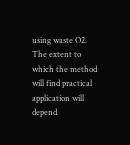using waste O2.  The extent to which the method will find practical application will depend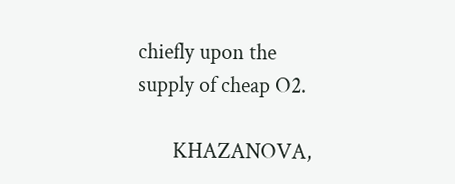chiefly upon the supply of cheap O2.

       KHAZANOVA,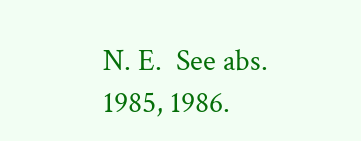N. E.  See abs. 1985, 1986.